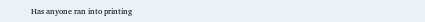Has anyone ran into printing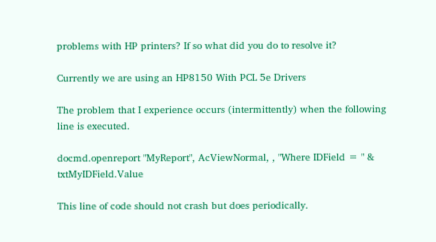problems with HP printers? If so what did you do to resolve it?

Currently we are using an HP8150 With PCL 5e Drivers

The problem that I experience occurs (intermittently) when the following line is executed.

docmd.openreport "MyReport", AcViewNormal, , "Where IDField = " & txtMyIDField.Value

This line of code should not crash but does periodically.